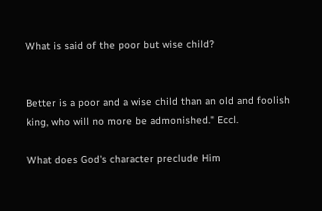What is said of the poor but wise child?


Better is a poor and a wise child than an old and foolish king, who will no more be admonished." Eccl.

What does God's character preclude Him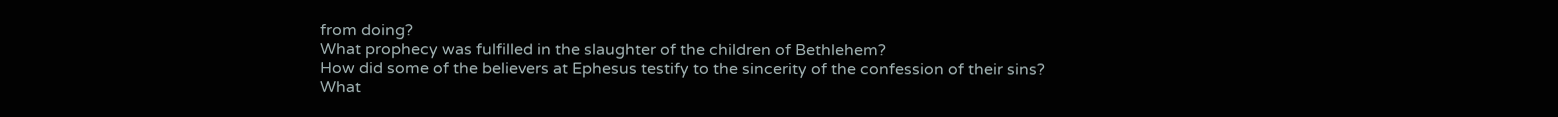from doing?
What prophecy was fulfilled in the slaughter of the children of Bethlehem?
How did some of the believers at Ephesus testify to the sincerity of the confession of their sins?
What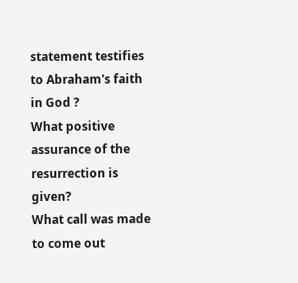statement testifies to Abraham's faith in God ?
What positive assurance of the resurrection is given?
What call was made to come out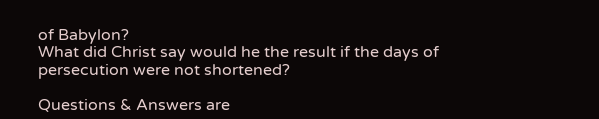of Babylon?
What did Christ say would he the result if the days of persecution were not shortened?

Questions & Answers are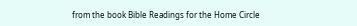from the book Bible Readings for the Home Circle